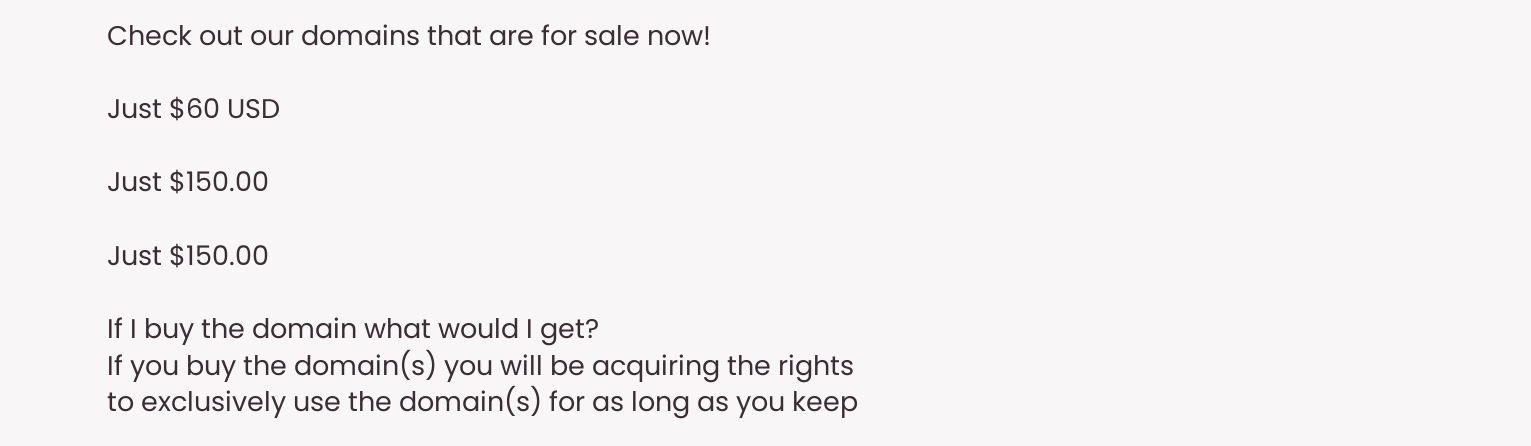Check out our domains that are for sale now!

Just $60 USD

Just $150.00

Just $150.00

If I buy the domain what would I get?
If you buy the domain(s) you will be acquiring the rights to exclusively use the domain(s) for as long as you keep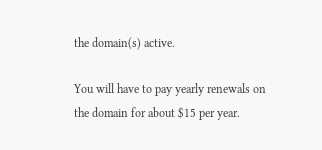the domain(s) active.

You will have to pay yearly renewals on the domain for about $15 per year.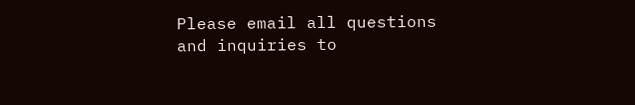Please email all questions and inquiries to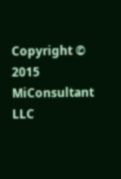Copyright © 2015 MiConsultant LLC